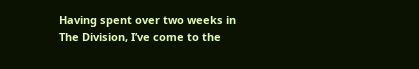Having spent over two weeks in The Division, I’ve come to the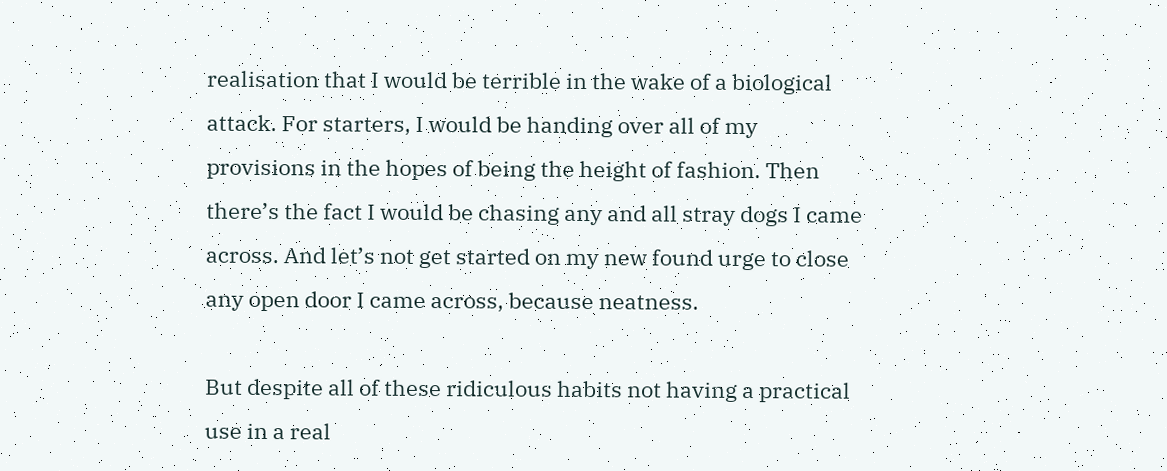realisation that I would be terrible in the wake of a biological attack. For starters, I would be handing over all of my provisions in the hopes of being the height of fashion. Then there’s the fact I would be chasing any and all stray dogs I came across. And let’s not get started on my new found urge to close any open door I came across, because neatness.

But despite all of these ridiculous habits not having a practical use in a real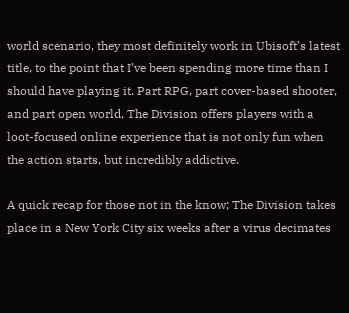world scenario, they most definitely work in Ubisoft’s latest title, to the point that I’ve been spending more time than I should have playing it. Part RPG, part cover-based shooter, and part open world, The Division offers players with a loot-focused online experience that is not only fun when the action starts, but incredibly addictive.

A quick recap for those not in the know; The Division takes place in a New York City six weeks after a virus decimates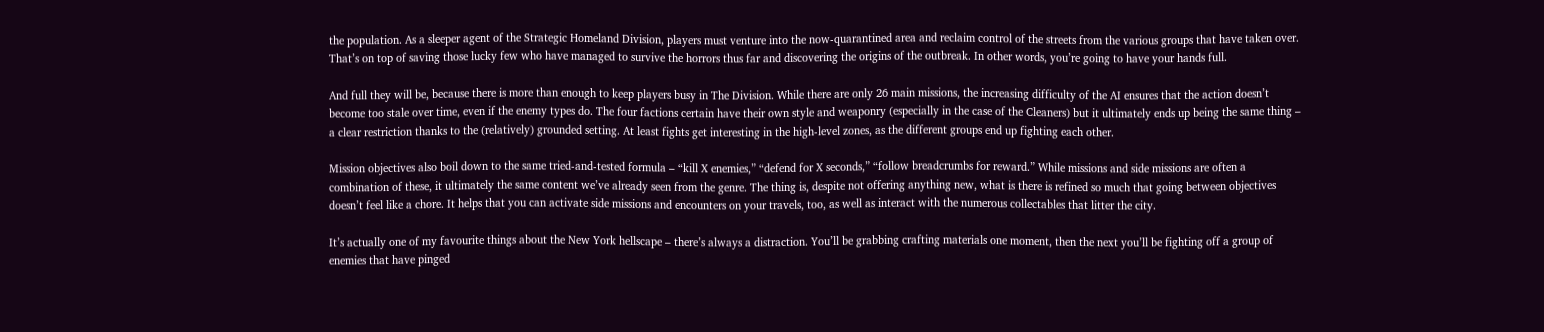the population. As a sleeper agent of the Strategic Homeland Division, players must venture into the now-quarantined area and reclaim control of the streets from the various groups that have taken over. That’s on top of saving those lucky few who have managed to survive the horrors thus far and discovering the origins of the outbreak. In other words, you’re going to have your hands full.

And full they will be, because there is more than enough to keep players busy in The Division. While there are only 26 main missions, the increasing difficulty of the AI ensures that the action doesn’t become too stale over time, even if the enemy types do. The four factions certain have their own style and weaponry (especially in the case of the Cleaners) but it ultimately ends up being the same thing – a clear restriction thanks to the (relatively) grounded setting. At least fights get interesting in the high-level zones, as the different groups end up fighting each other.

Mission objectives also boil down to the same tried-and-tested formula – “kill X enemies,” “defend for X seconds,” “follow breadcrumbs for reward.” While missions and side missions are often a combination of these, it ultimately the same content we’ve already seen from the genre. The thing is, despite not offering anything new, what is there is refined so much that going between objectives doesn’t feel like a chore. It helps that you can activate side missions and encounters on your travels, too, as well as interact with the numerous collectables that litter the city.

It’s actually one of my favourite things about the New York hellscape – there’s always a distraction. You’ll be grabbing crafting materials one moment, then the next you’ll be fighting off a group of enemies that have pinged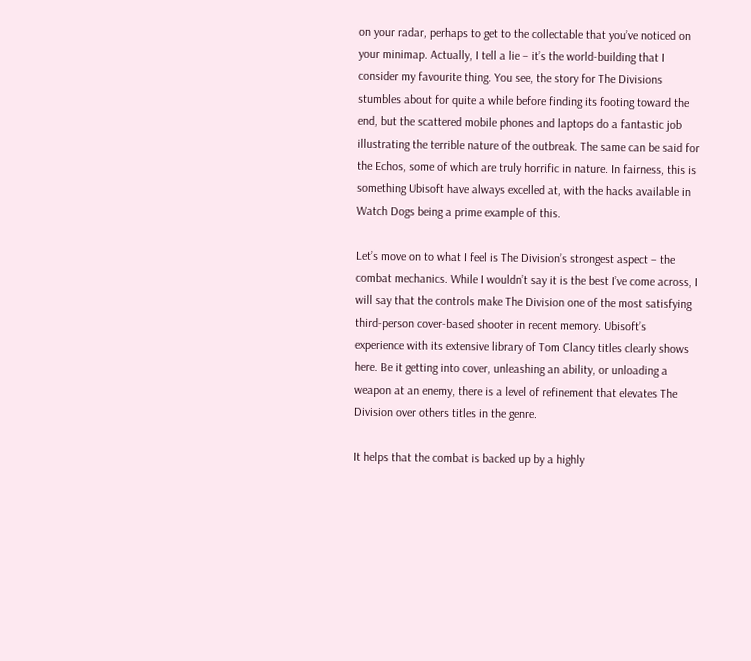on your radar, perhaps to get to the collectable that you’ve noticed on your minimap. Actually, I tell a lie – it’s the world-building that I consider my favourite thing. You see, the story for The Divisions stumbles about for quite a while before finding its footing toward the end, but the scattered mobile phones and laptops do a fantastic job illustrating the terrible nature of the outbreak. The same can be said for the Echos, some of which are truly horrific in nature. In fairness, this is something Ubisoft have always excelled at, with the hacks available in Watch Dogs being a prime example of this.

Let’s move on to what I feel is The Division’s strongest aspect – the combat mechanics. While I wouldn’t say it is the best I’ve come across, I will say that the controls make The Division one of the most satisfying third-person cover-based shooter in recent memory. Ubisoft’s experience with its extensive library of Tom Clancy titles clearly shows here. Be it getting into cover, unleashing an ability, or unloading a weapon at an enemy, there is a level of refinement that elevates The Division over others titles in the genre.

It helps that the combat is backed up by a highly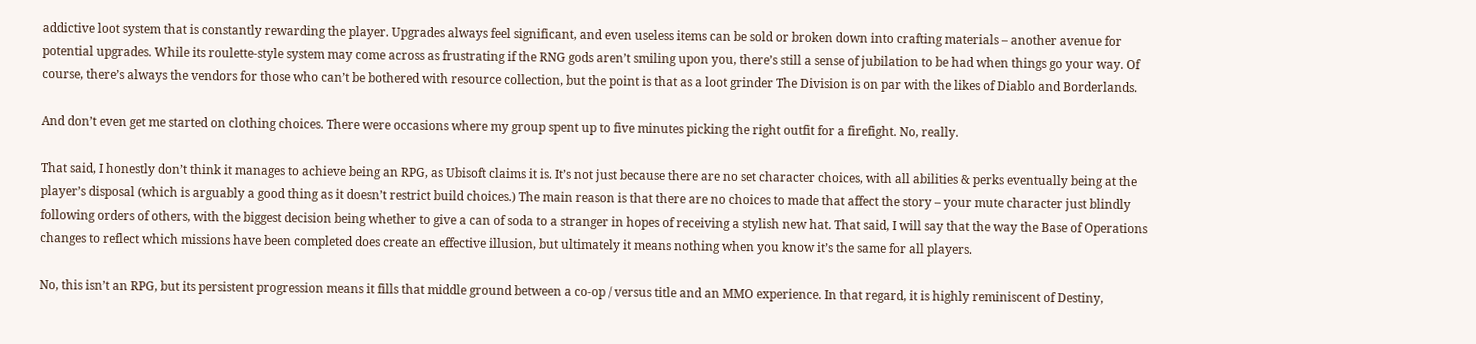addictive loot system that is constantly rewarding the player. Upgrades always feel significant, and even useless items can be sold or broken down into crafting materials – another avenue for potential upgrades. While its roulette-style system may come across as frustrating if the RNG gods aren’t smiling upon you, there’s still a sense of jubilation to be had when things go your way. Of course, there’s always the vendors for those who can’t be bothered with resource collection, but the point is that as a loot grinder The Division is on par with the likes of Diablo and Borderlands.

And don’t even get me started on clothing choices. There were occasions where my group spent up to five minutes picking the right outfit for a firefight. No, really.

That said, I honestly don’t think it manages to achieve being an RPG, as Ubisoft claims it is. It’s not just because there are no set character choices, with all abilities & perks eventually being at the player’s disposal (which is arguably a good thing as it doesn’t restrict build choices.) The main reason is that there are no choices to made that affect the story – your mute character just blindly following orders of others, with the biggest decision being whether to give a can of soda to a stranger in hopes of receiving a stylish new hat. That said, I will say that the way the Base of Operations changes to reflect which missions have been completed does create an effective illusion, but ultimately it means nothing when you know it’s the same for all players.

No, this isn’t an RPG, but its persistent progression means it fills that middle ground between a co-op / versus title and an MMO experience. In that regard, it is highly reminiscent of Destiny,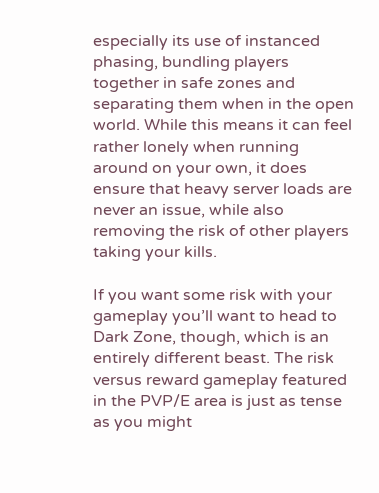especially its use of instanced phasing, bundling players together in safe zones and separating them when in the open world. While this means it can feel rather lonely when running around on your own, it does ensure that heavy server loads are never an issue, while also removing the risk of other players taking your kills.

If you want some risk with your gameplay you’ll want to head to Dark Zone, though, which is an entirely different beast. The risk versus reward gameplay featured in the PVP/E area is just as tense as you might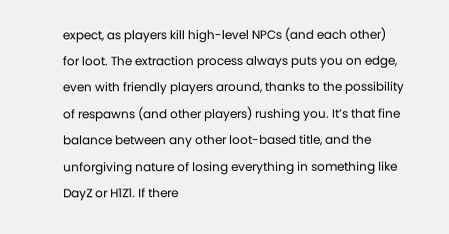expect, as players kill high-level NPCs (and each other) for loot. The extraction process always puts you on edge, even with friendly players around, thanks to the possibility of respawns (and other players) rushing you. It’s that fine balance between any other loot-based title, and the unforgiving nature of losing everything in something like DayZ or H1Z1. If there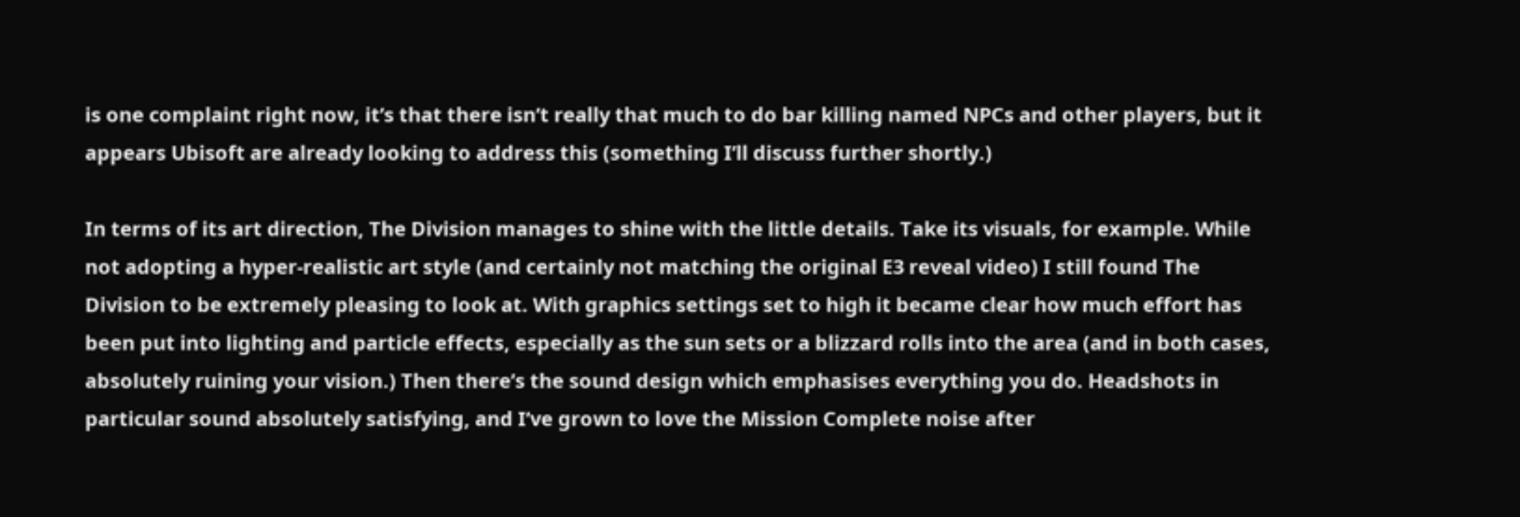is one complaint right now, it’s that there isn’t really that much to do bar killing named NPCs and other players, but it appears Ubisoft are already looking to address this (something I’ll discuss further shortly.)

In terms of its art direction, The Division manages to shine with the little details. Take its visuals, for example. While not adopting a hyper-realistic art style (and certainly not matching the original E3 reveal video) I still found The Division to be extremely pleasing to look at. With graphics settings set to high it became clear how much effort has been put into lighting and particle effects, especially as the sun sets or a blizzard rolls into the area (and in both cases, absolutely ruining your vision.) Then there’s the sound design which emphasises everything you do. Headshots in particular sound absolutely satisfying, and I’ve grown to love the Mission Complete noise after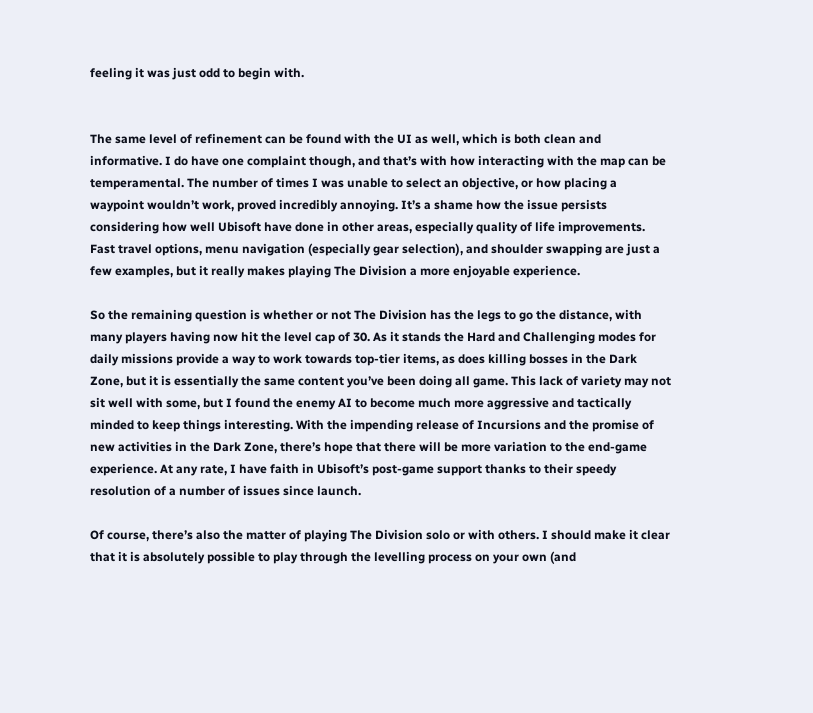feeling it was just odd to begin with.


The same level of refinement can be found with the UI as well, which is both clean and informative. I do have one complaint though, and that’s with how interacting with the map can be temperamental. The number of times I was unable to select an objective, or how placing a waypoint wouldn’t work, proved incredibly annoying. It’s a shame how the issue persists considering how well Ubisoft have done in other areas, especially quality of life improvements. Fast travel options, menu navigation (especially gear selection), and shoulder swapping are just a few examples, but it really makes playing The Division a more enjoyable experience.

So the remaining question is whether or not The Division has the legs to go the distance, with many players having now hit the level cap of 30. As it stands the Hard and Challenging modes for daily missions provide a way to work towards top-tier items, as does killing bosses in the Dark Zone, but it is essentially the same content you’ve been doing all game. This lack of variety may not sit well with some, but I found the enemy AI to become much more aggressive and tactically minded to keep things interesting. With the impending release of Incursions and the promise of new activities in the Dark Zone, there’s hope that there will be more variation to the end-game experience. At any rate, I have faith in Ubisoft’s post-game support thanks to their speedy resolution of a number of issues since launch.

Of course, there’s also the matter of playing The Division solo or with others. I should make it clear that it is absolutely possible to play through the levelling process on your own (and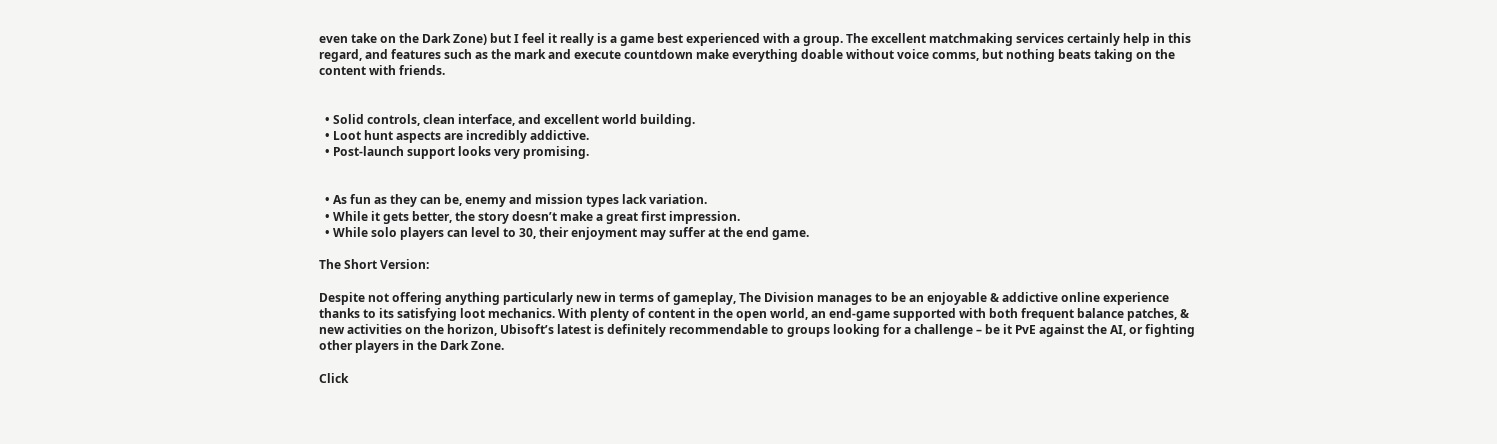even take on the Dark Zone) but I feel it really is a game best experienced with a group. The excellent matchmaking services certainly help in this regard, and features such as the mark and execute countdown make everything doable without voice comms, but nothing beats taking on the content with friends.


  • Solid controls, clean interface, and excellent world building.
  • Loot hunt aspects are incredibly addictive.
  • Post-launch support looks very promising.


  • As fun as they can be, enemy and mission types lack variation.
  • While it gets better, the story doesn’t make a great first impression.
  • While solo players can level to 30, their enjoyment may suffer at the end game.

The Short Version:

Despite not offering anything particularly new in terms of gameplay, The Division manages to be an enjoyable & addictive online experience thanks to its satisfying loot mechanics. With plenty of content in the open world, an end-game supported with both frequent balance patches, & new activities on the horizon, Ubisoft’s latest is definitely recommendable to groups looking for a challenge – be it PvE against the AI, or fighting other players in the Dark Zone.

Click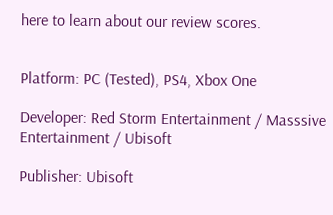here to learn about our review scores.


Platform: PC (Tested), PS4, Xbox One

Developer: Red Storm Entertainment / Masssive Entertainment / Ubisoft

Publisher: Ubisoft